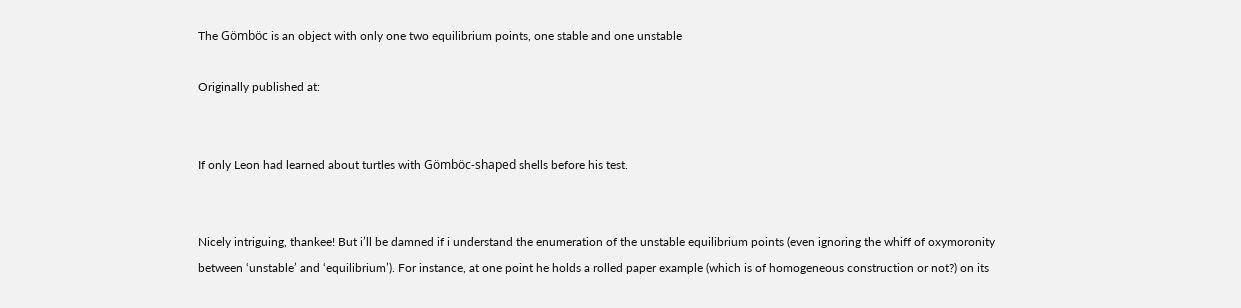The Gömböc is an object with only one two equilibrium points, one stable and one unstable

Originally published at:


If only Leon had learned about turtles with Gömböc-shaped shells before his test.


Nicely intriguing, thankee! But i’ll be damned if i understand the enumeration of the unstable equilibrium points (even ignoring the whiff of oxymoronity between ‘unstable’ and ‘equilibrium’). For instance, at one point he holds a rolled paper example (which is of homogeneous construction or not?) on its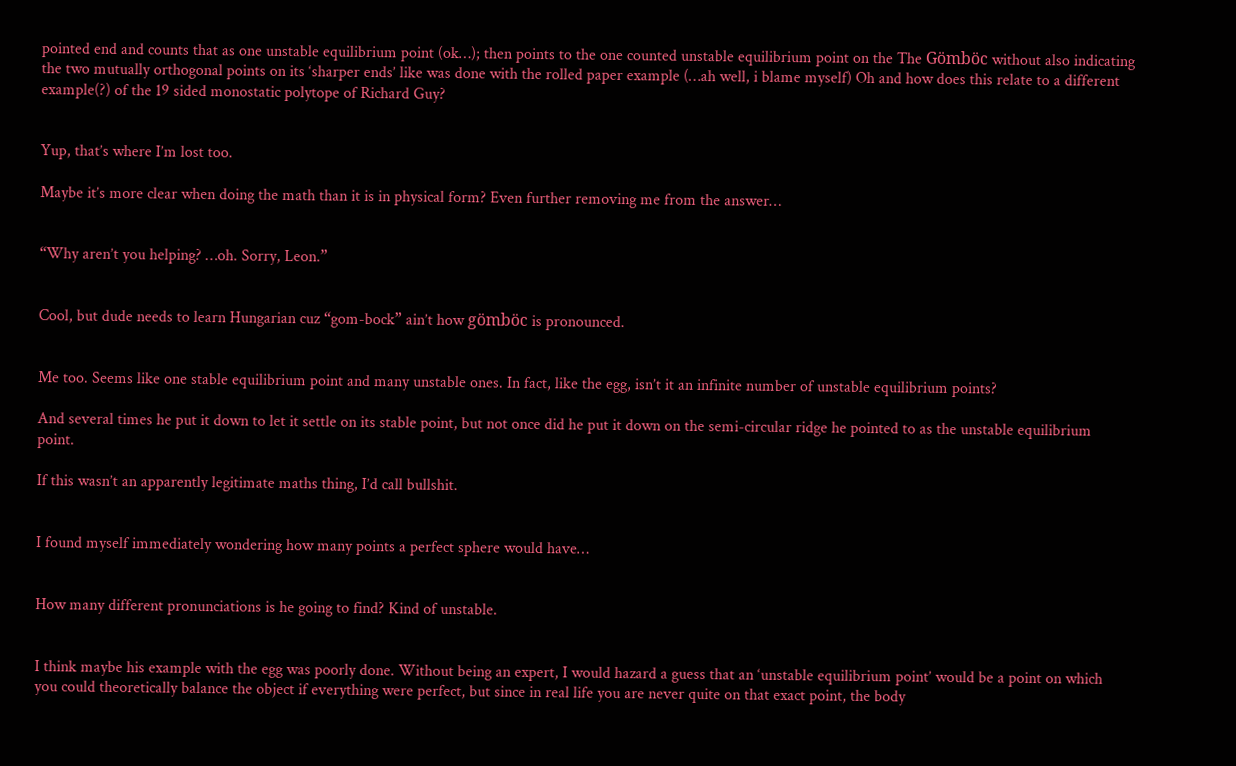pointed end and counts that as one unstable equilibrium point (ok…); then points to the one counted unstable equilibrium point on the The Gömböc without also indicating the two mutually orthogonal points on its ‘sharper ends’ like was done with the rolled paper example (…ah well, i blame myself) Oh and how does this relate to a different example(?) of the 19 sided monostatic polytope of Richard Guy?


Yup, that’s where I’m lost too.

Maybe it’s more clear when doing the math than it is in physical form? Even further removing me from the answer…


“Why aren’t you helping? …oh. Sorry, Leon.”


Cool, but dude needs to learn Hungarian cuz “gom-bock” ain’t how gömböc is pronounced.


Me too. Seems like one stable equilibrium point and many unstable ones. In fact, like the egg, isn’t it an infinite number of unstable equilibrium points?

And several times he put it down to let it settle on its stable point, but not once did he put it down on the semi-circular ridge he pointed to as the unstable equilibrium point.

If this wasn’t an apparently legitimate maths thing, I’d call bullshit.


I found myself immediately wondering how many points a perfect sphere would have…


How many different pronunciations is he going to find? Kind of unstable.


I think maybe his example with the egg was poorly done. Without being an expert, I would hazard a guess that an ‘unstable equilibrium point’ would be a point on which you could theoretically balance the object if everything were perfect, but since in real life you are never quite on that exact point, the body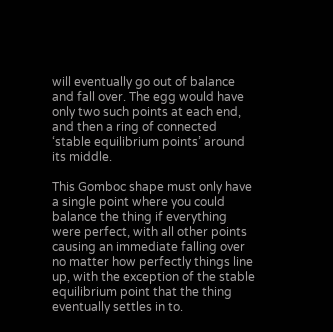will eventually go out of balance and fall over. The egg would have only two such points at each end, and then a ring of connected ‘stable equilibrium points’ around its middle.

This Gomboc shape must only have a single point where you could balance the thing if everything were perfect, with all other points causing an immediate falling over no matter how perfectly things line up, with the exception of the stable equilibrium point that the thing eventually settles in to.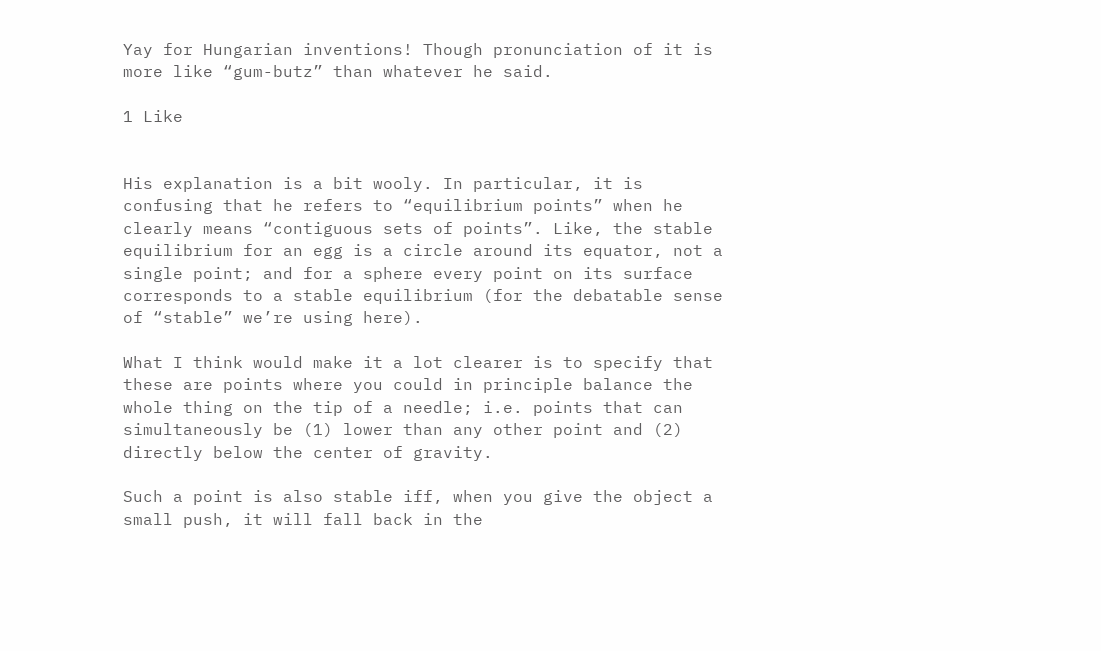Yay for Hungarian inventions! Though pronunciation of it is more like “gum-butz” than whatever he said.

1 Like


His explanation is a bit wooly. In particular, it is confusing that he refers to “equilibrium points” when he clearly means “contiguous sets of points”. Like, the stable equilibrium for an egg is a circle around its equator, not a single point; and for a sphere every point on its surface corresponds to a stable equilibrium (for the debatable sense of “stable” we’re using here).

What I think would make it a lot clearer is to specify that these are points where you could in principle balance the whole thing on the tip of a needle; i.e. points that can simultaneously be (1) lower than any other point and (2) directly below the center of gravity.

Such a point is also stable iff, when you give the object a small push, it will fall back in the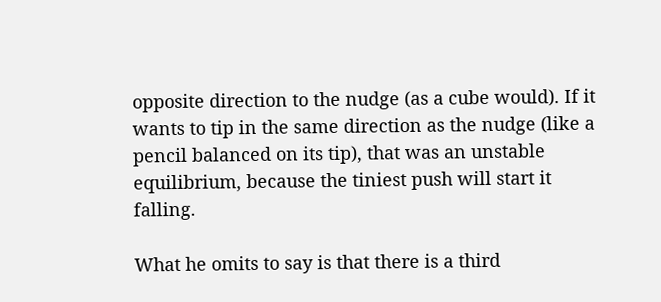opposite direction to the nudge (as a cube would). If it wants to tip in the same direction as the nudge (like a pencil balanced on its tip), that was an unstable equilibrium, because the tiniest push will start it falling.

What he omits to say is that there is a third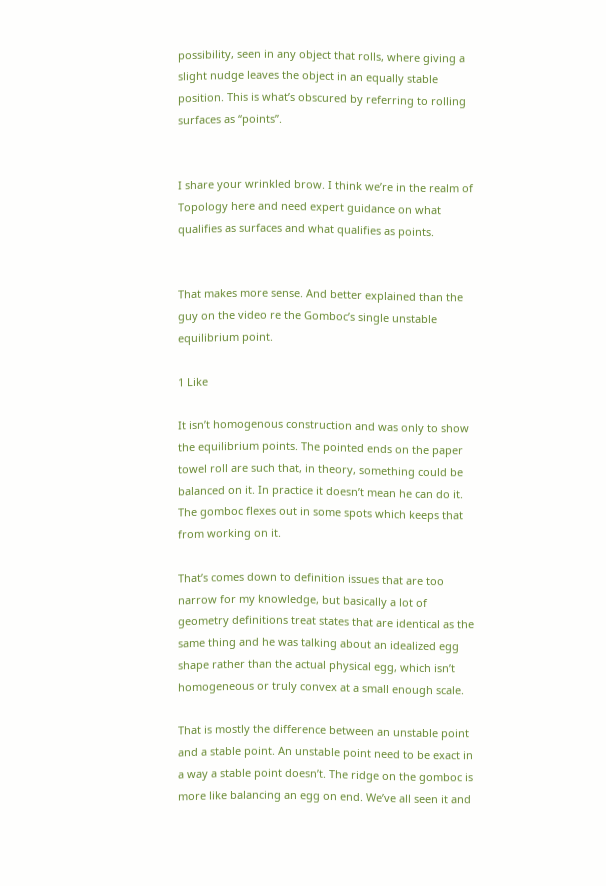possibility, seen in any object that rolls, where giving a slight nudge leaves the object in an equally stable position. This is what’s obscured by referring to rolling surfaces as “points”.


I share your wrinkled brow. I think we’re in the realm of Topology here and need expert guidance on what qualifies as surfaces and what qualifies as points.


That makes more sense. And better explained than the guy on the video re the Gomboc’s single unstable equilibrium point.

1 Like

It isn’t homogenous construction and was only to show the equilibrium points. The pointed ends on the paper towel roll are such that, in theory, something could be balanced on it. In practice it doesn’t mean he can do it. The gomboc flexes out in some spots which keeps that from working on it.

That’s comes down to definition issues that are too narrow for my knowledge, but basically a lot of geometry definitions treat states that are identical as the same thing and he was talking about an idealized egg shape rather than the actual physical egg, which isn’t homogeneous or truly convex at a small enough scale.

That is mostly the difference between an unstable point and a stable point. An unstable point need to be exact in a way a stable point doesn’t. The ridge on the gomboc is more like balancing an egg on end. We’ve all seen it and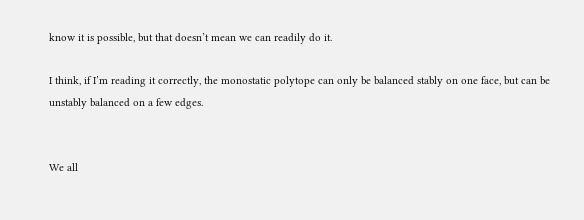know it is possible, but that doesn’t mean we can readily do it.

I think, if I’m reading it correctly, the monostatic polytope can only be balanced stably on one face, but can be unstably balanced on a few edges.


We all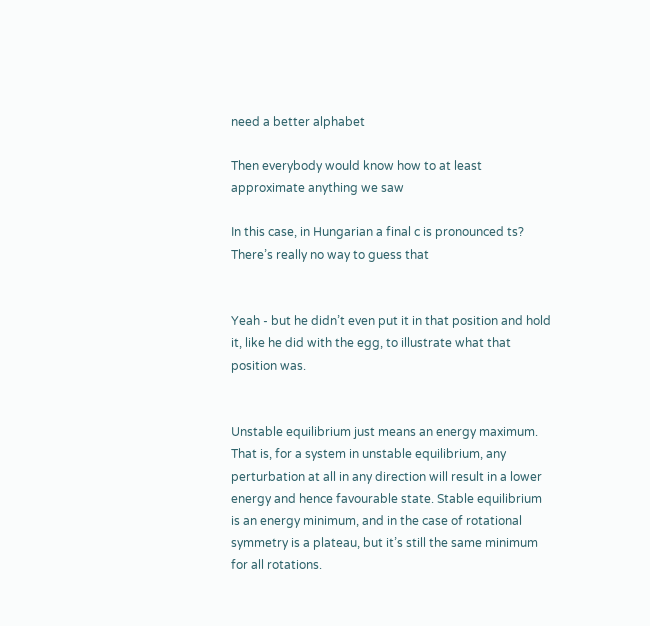need a better alphabet

Then everybody would know how to at least approximate anything we saw

In this case, in Hungarian a final c is pronounced ts? There’s really no way to guess that


Yeah - but he didn’t even put it in that position and hold it, like he did with the egg, to illustrate what that position was.


Unstable equilibrium just means an energy maximum. That is, for a system in unstable equilibrium, any perturbation at all in any direction will result in a lower energy and hence favourable state. Stable equilibrium is an energy minimum, and in the case of rotational symmetry is a plateau, but it’s still the same minimum for all rotations.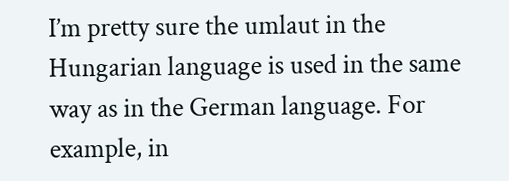I’m pretty sure the umlaut in the Hungarian language is used in the same way as in the German language. For example, in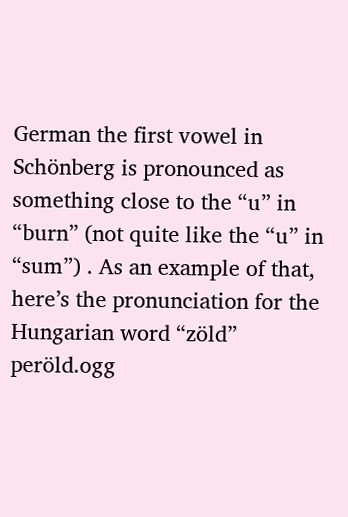German the first vowel in Schönberg is pronounced as something close to the “u” in “burn” (not quite like the “u” in “sum”) . As an example of that, here’s the pronunciation for the Hungarian word “zöld” peröld.ogg